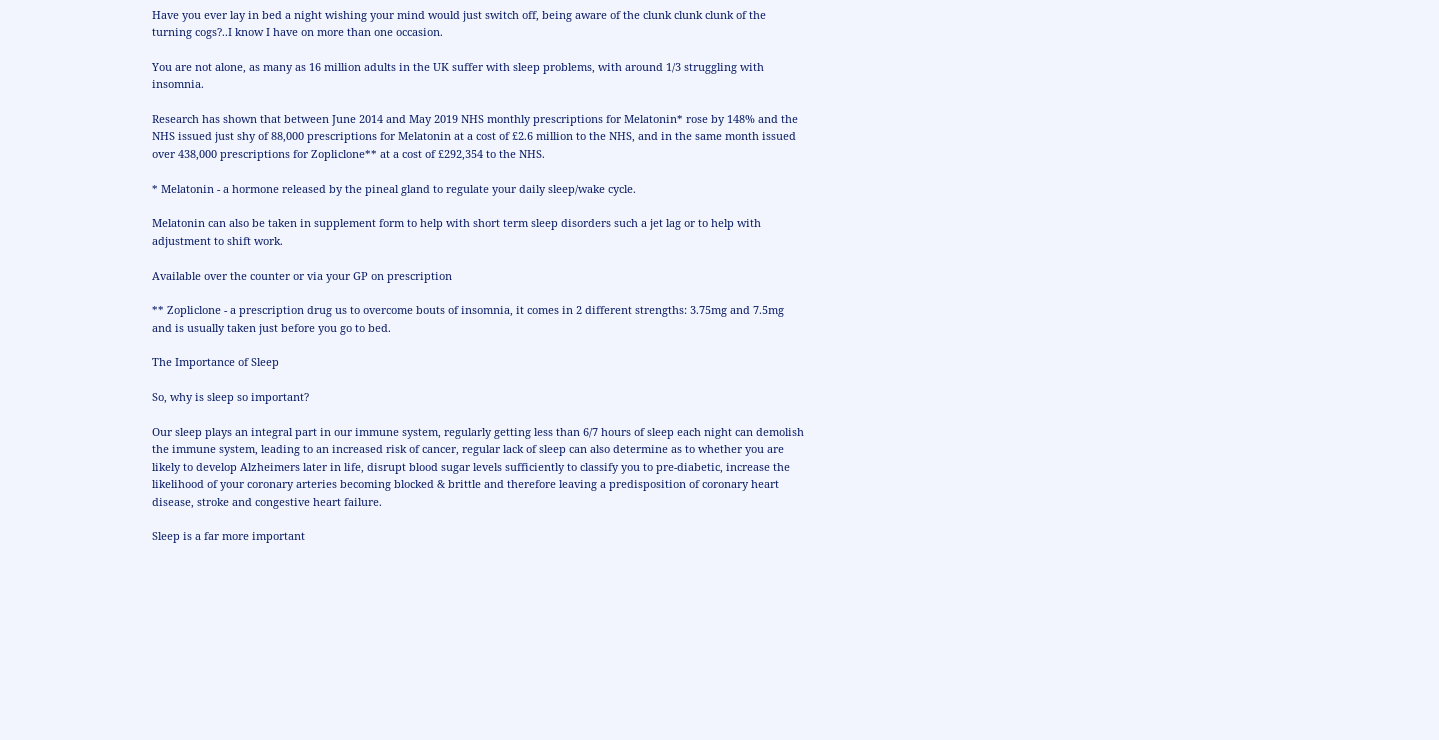Have you ever lay in bed a night wishing your mind would just switch off, being aware of the clunk clunk clunk of the turning cogs?..I know I have on more than one occasion.

You are not alone, as many as 16 million adults in the UK suffer with sleep problems, with around 1/3 struggling with insomnia.

Research has shown that between June 2014 and May 2019 NHS monthly prescriptions for Melatonin* rose by 148% and the NHS issued just shy of 88,000 prescriptions for Melatonin at a cost of £2.6 million to the NHS, and in the same month issued over 438,000 prescriptions for Zopliclone** at a cost of £292,354 to the NHS.

* Melatonin - a hormone released by the pineal gland to regulate your daily sleep/wake cycle.

Melatonin can also be taken in supplement form to help with short term sleep disorders such a jet lag or to help with adjustment to shift work.

Available over the counter or via your GP on prescription

** Zopliclone - a prescription drug us to overcome bouts of insomnia, it comes in 2 different strengths: 3.75mg and 7.5mg and is usually taken just before you go to bed.

The Importance of Sleep

So, why is sleep so important?

Our sleep plays an integral part in our immune system, regularly getting less than 6/7 hours of sleep each night can demolish the immune system, leading to an increased risk of cancer, regular lack of sleep can also determine as to whether you are likely to develop Alzheimers later in life, disrupt blood sugar levels sufficiently to classify you to pre-diabetic, increase the likelihood of your coronary arteries becoming blocked & brittle and therefore leaving a predisposition of coronary heart disease, stroke and congestive heart failure.

Sleep is a far more important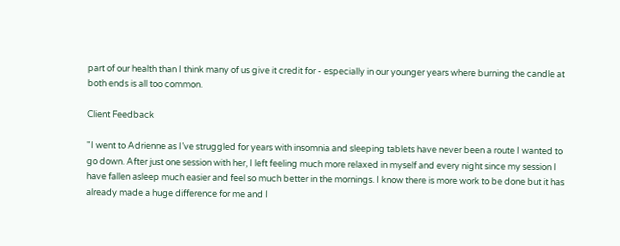part of our health than I think many of us give it credit for - especially in our younger years where burning the candle at both ends is all too common.

Client Feedback

"I went to Adrienne as I’ve struggled for years with insomnia and sleeping tablets have never been a route I wanted to go down. After just one session with her, I left feeling much more relaxed in myself and every night since my session I have fallen asleep much easier and feel so much better in the mornings. I know there is more work to be done but it has already made a huge difference for me and I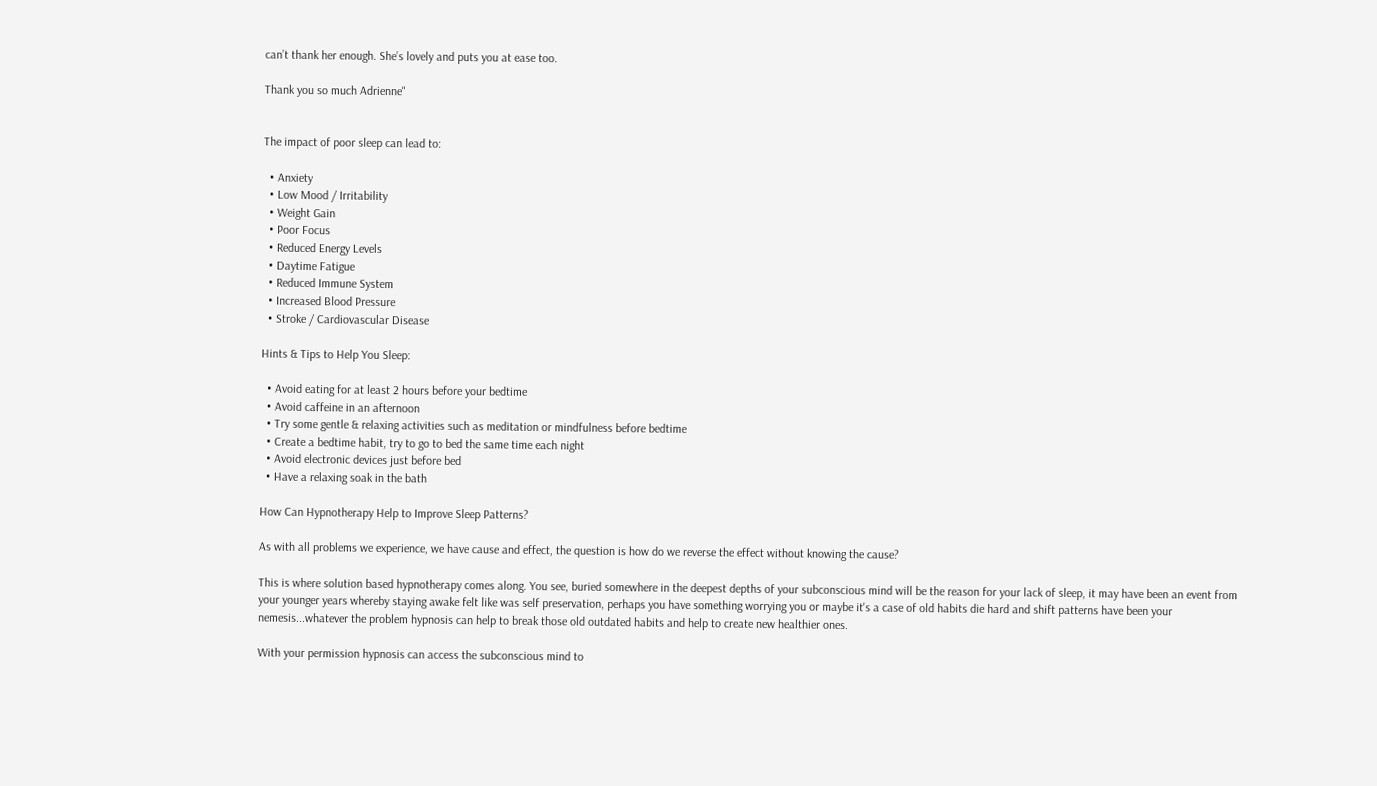can’t thank her enough. She’s lovely and puts you at ease too.

Thank you so much Adrienne"


The impact of poor sleep can lead to:

  • Anxiety
  • Low Mood / Irritability
  • Weight Gain
  • Poor Focus
  • Reduced Energy Levels
  • Daytime Fatigue
  • Reduced Immune System
  • Increased Blood Pressure
  • Stroke / Cardiovascular Disease

Hints & Tips to Help You Sleep:

  • Avoid eating for at least 2 hours before your bedtime
  • Avoid caffeine in an afternoon
  • Try some gentle & relaxing activities such as meditation or mindfulness before bedtime
  • Create a bedtime habit, try to go to bed the same time each night
  • Avoid electronic devices just before bed
  • Have a relaxing soak in the bath

How Can Hypnotherapy Help to Improve Sleep Patterns?

As with all problems we experience, we have cause and effect, the question is how do we reverse the effect without knowing the cause?

This is where solution based hypnotherapy comes along. You see, buried somewhere in the deepest depths of your subconscious mind will be the reason for your lack of sleep, it may have been an event from your younger years whereby staying awake felt like was self preservation, perhaps you have something worrying you or maybe it's a case of old habits die hard and shift patterns have been your nemesis...whatever the problem hypnosis can help to break those old outdated habits and help to create new healthier ones.

With your permission hypnosis can access the subconscious mind to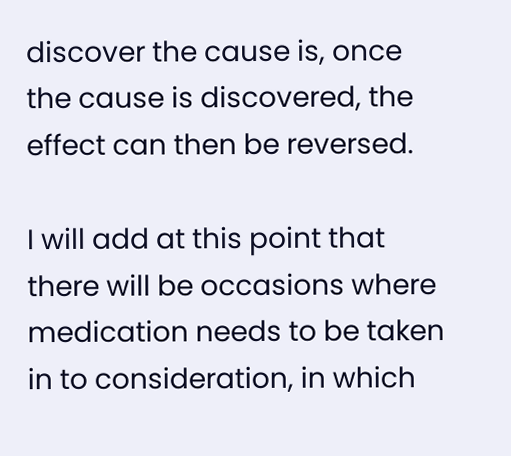discover the cause is, once the cause is discovered, the effect can then be reversed.

I will add at this point that there will be occasions where medication needs to be taken in to consideration, in which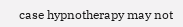case hypnotherapy may not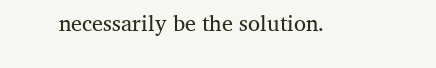necessarily be the solution.